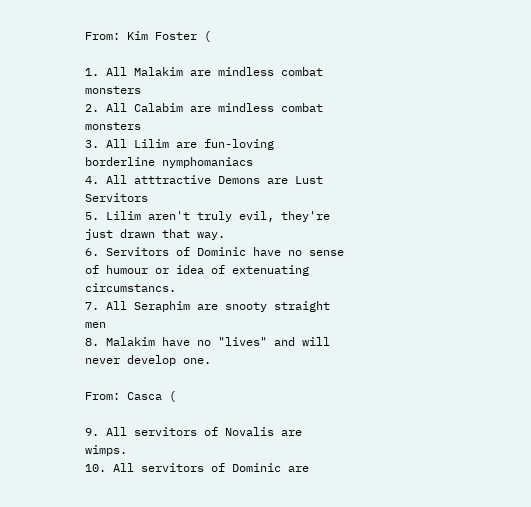From: Kim Foster (

1. All Malakim are mindless combat monsters
2. All Calabim are mindless combat monsters
3. All Lilim are fun-loving borderline nymphomaniacs
4. All atttractive Demons are Lust Servitors
5. Lilim aren't truly evil, they're just drawn that way.
6. Servitors of Dominic have no sense of humour or idea of extenuating circumstancs.
7. All Seraphim are snooty straight men
8. Malakim have no "lives" and will never develop one.

From: Casca (

9. All servitors of Novalis are wimps.
10. All servitors of Dominic are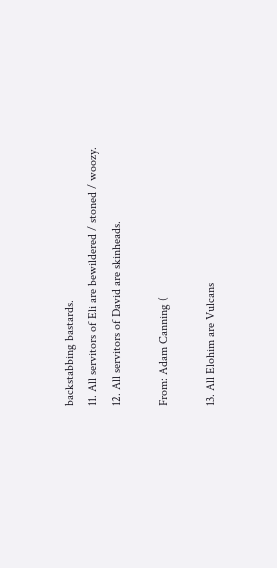backstabbing bastards.
11. All servitors of Eli are bewildered / stoned / woozy.
12. All servitors of David are skinheads.

From: Adam Canning (

13. All Elohim are Vulcans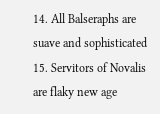14. All Balseraphs are suave and sophisticated
15. Servitors of Novalis are flaky new age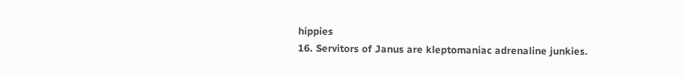hippies
16. Servitors of Janus are kleptomaniac adrenaline junkies.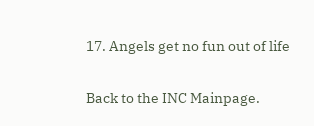17. Angels get no fun out of life


Back to the INC Mainpage.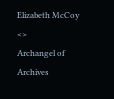Elizabeth McCoy <>
Archangel of Archives